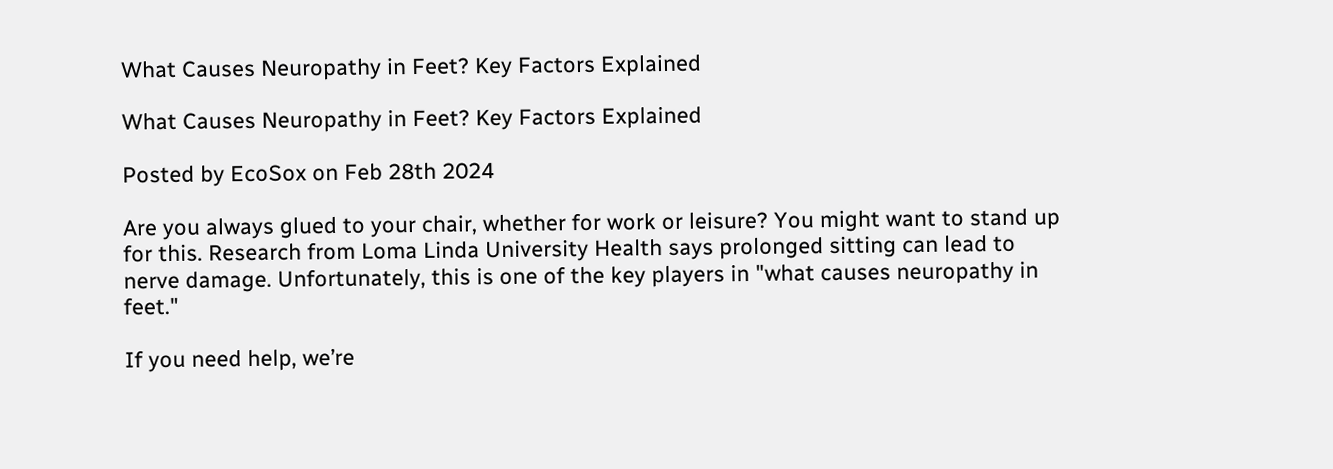What Causes Neuropathy in Feet? Key Factors Explained

What Causes Neuropathy in Feet? Key Factors Explained

Posted by EcoSox on Feb 28th 2024

Are you always glued to your chair, whether for work or leisure? You might want to stand up for this. Research from Loma Linda University Health says prolonged sitting can lead to nerve damage. Unfortunately, this is one of the key players in "what causes neuropathy in feet."

If you need help, we’re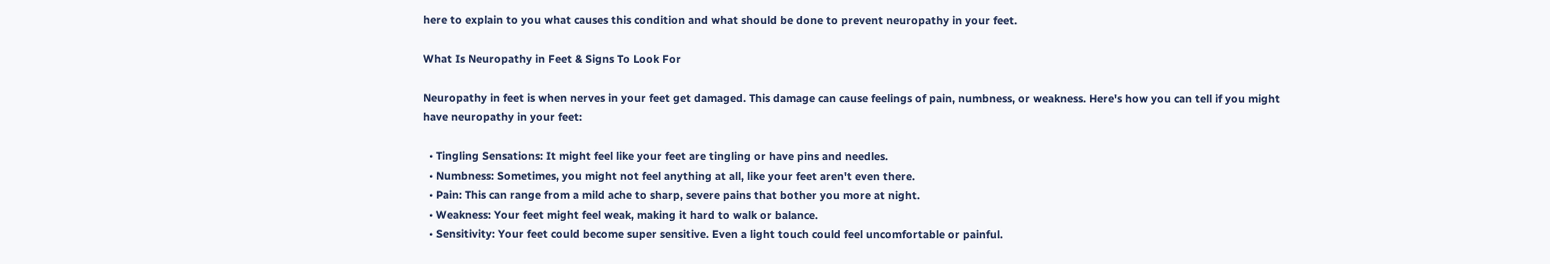here to explain to you what causes this condition and what should be done to prevent neuropathy in your feet.

What Is Neuropathy in Feet & Signs To Look For

Neuropathy in feet is when nerves in your feet get damaged. This damage can cause feelings of pain, numbness, or weakness. Here's how you can tell if you might have neuropathy in your feet:

  • Tingling Sensations: It might feel like your feet are tingling or have pins and needles.
  • Numbness: Sometimes, you might not feel anything at all, like your feet aren't even there.
  • Pain: This can range from a mild ache to sharp, severe pains that bother you more at night.
  • Weakness: Your feet might feel weak, making it hard to walk or balance.
  • Sensitivity: Your feet could become super sensitive. Even a light touch could feel uncomfortable or painful.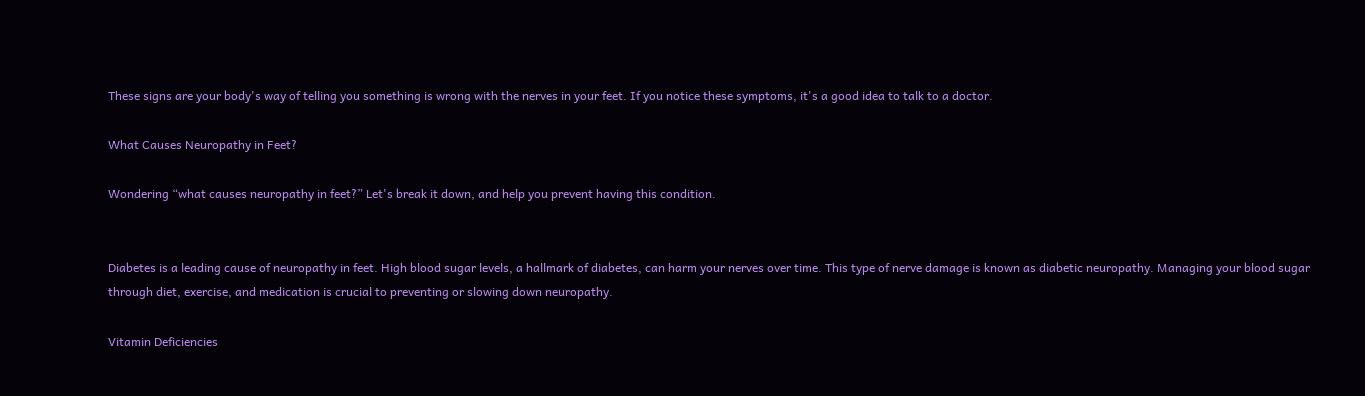These signs are your body's way of telling you something is wrong with the nerves in your feet. If you notice these symptoms, it's a good idea to talk to a doctor.

What Causes Neuropathy in Feet?

Wondering “what causes neuropathy in feet?” Let's break it down, and help you prevent having this condition.


Diabetes is a leading cause of neuropathy in feet. High blood sugar levels, a hallmark of diabetes, can harm your nerves over time. This type of nerve damage is known as diabetic neuropathy. Managing your blood sugar through diet, exercise, and medication is crucial to preventing or slowing down neuropathy.

Vitamin Deficiencies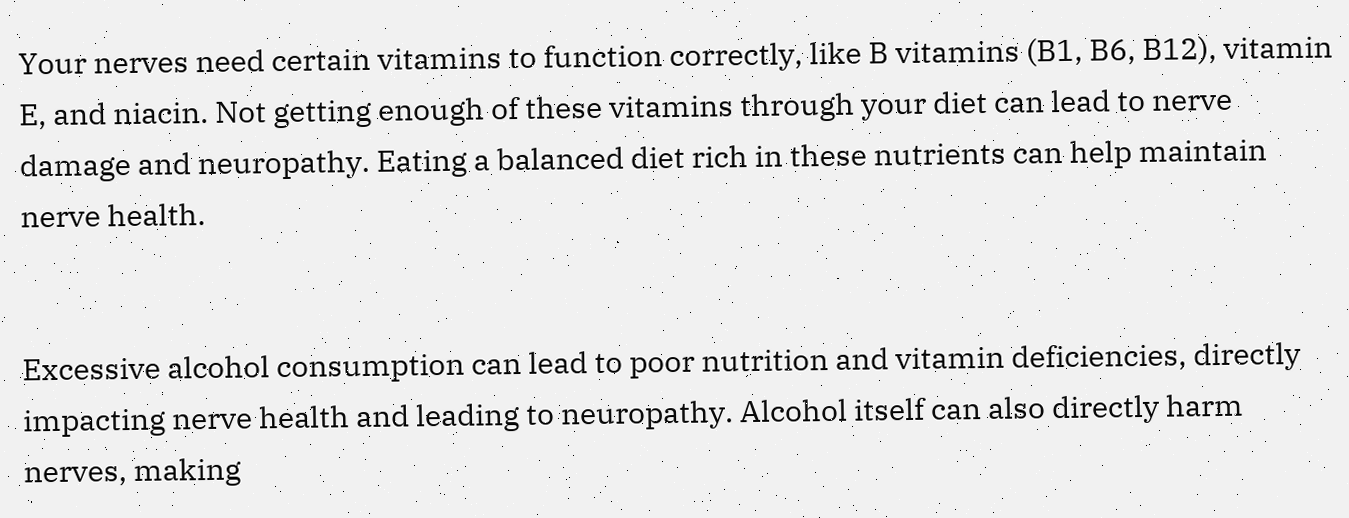Your nerves need certain vitamins to function correctly, like B vitamins (B1, B6, B12), vitamin E, and niacin. Not getting enough of these vitamins through your diet can lead to nerve damage and neuropathy. Eating a balanced diet rich in these nutrients can help maintain nerve health.


Excessive alcohol consumption can lead to poor nutrition and vitamin deficiencies, directly impacting nerve health and leading to neuropathy. Alcohol itself can also directly harm nerves, making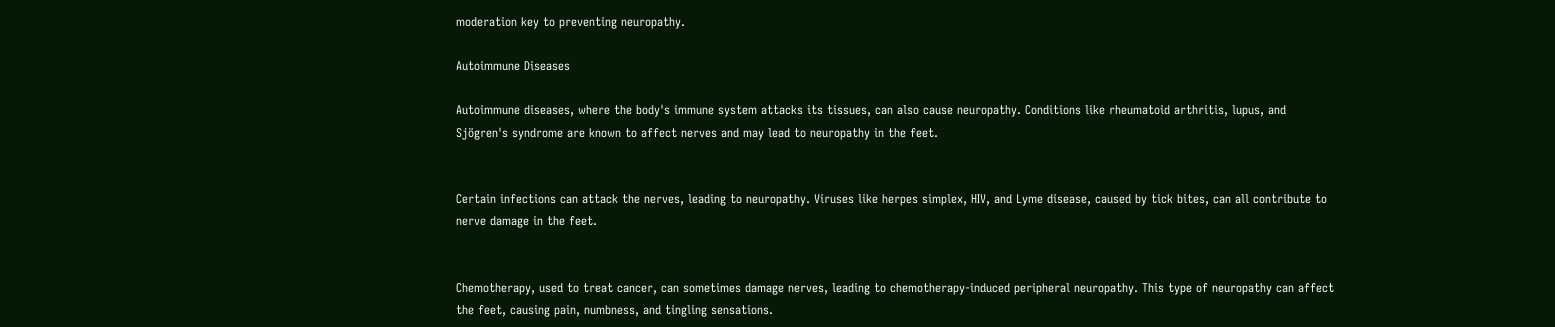moderation key to preventing neuropathy.

Autoimmune Diseases

Autoimmune diseases, where the body's immune system attacks its tissues, can also cause neuropathy. Conditions like rheumatoid arthritis, lupus, and Sjögren's syndrome are known to affect nerves and may lead to neuropathy in the feet.


Certain infections can attack the nerves, leading to neuropathy. Viruses like herpes simplex, HIV, and Lyme disease, caused by tick bites, can all contribute to nerve damage in the feet.


Chemotherapy, used to treat cancer, can sometimes damage nerves, leading to chemotherapy-induced peripheral neuropathy. This type of neuropathy can affect the feet, causing pain, numbness, and tingling sensations.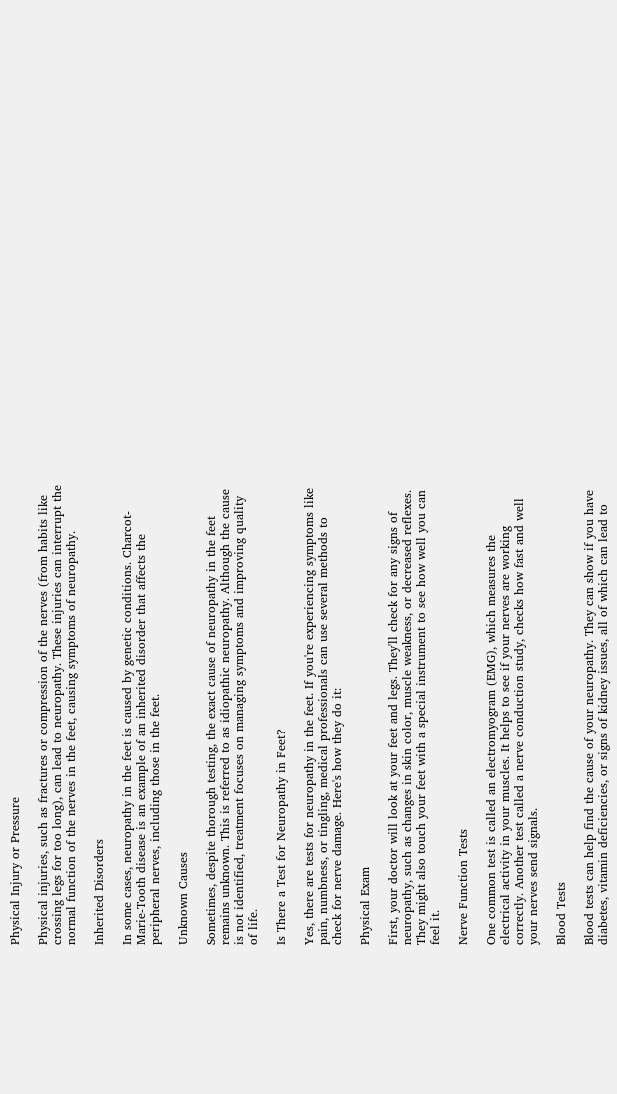Physical Injury or Pressure

Physical injuries, such as fractures or compression of the nerves (from habits like crossing legs for too long), can lead to neuropathy. These injuries can interrupt the normal function of the nerves in the feet, causing symptoms of neuropathy.

Inherited Disorders

In some cases, neuropathy in the feet is caused by genetic conditions. Charcot-Marie-Tooth disease is an example of an inherited disorder that affects the peripheral nerves, including those in the feet.

Unknown Causes

Sometimes, despite thorough testing, the exact cause of neuropathy in the feet remains unknown. This is referred to as idiopathic neuropathy. Although the cause is not identified, treatment focuses on managing symptoms and improving quality of life.

Is There a Test for Neuropathy in Feet?

Yes, there are tests for neuropathy in the feet. If you're experiencing symptoms like pain, numbness, or tingling, medical professionals can use several methods to check for nerve damage. Here's how they do it:

Physical Exam

First, your doctor will look at your feet and legs. They'll check for any signs of neuropathy, such as changes in skin color, muscle weakness, or decreased reflexes. They might also touch your feet with a special instrument to see how well you can feel it.

Nerve Function Tests

One common test is called an electromyogram (EMG), which measures the electrical activity in your muscles. It helps to see if your nerves are working correctly. Another test called a nerve conduction study, checks how fast and well your nerves send signals.

Blood Tests

Blood tests can help find the cause of your neuropathy. They can show if you have diabetes, vitamin deficiencies, or signs of kidney issues, all of which can lead to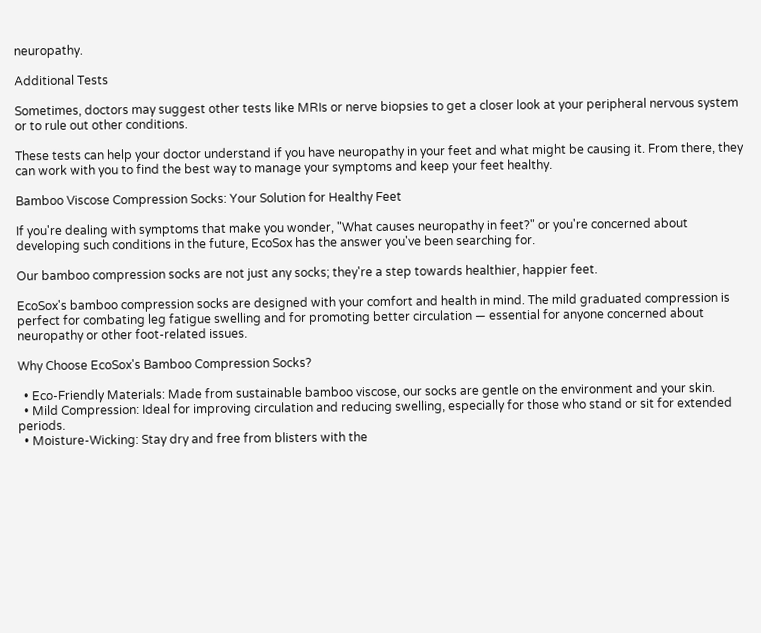neuropathy.

Additional Tests

Sometimes, doctors may suggest other tests like MRIs or nerve biopsies to get a closer look at your peripheral nervous system or to rule out other conditions.

These tests can help your doctor understand if you have neuropathy in your feet and what might be causing it. From there, they can work with you to find the best way to manage your symptoms and keep your feet healthy.

Bamboo Viscose Compression Socks: Your Solution for Healthy Feet

If you're dealing with symptoms that make you wonder, "What causes neuropathy in feet?" or you're concerned about developing such conditions in the future, EcoSox has the answer you've been searching for.

Our bamboo compression socks are not just any socks; they're a step towards healthier, happier feet.

EcoSox's bamboo compression socks are designed with your comfort and health in mind. The mild graduated compression is perfect for combating leg fatigue swelling and for promoting better circulation — essential for anyone concerned about neuropathy or other foot-related issues.

Why Choose EcoSox's Bamboo Compression Socks?

  • Eco-Friendly Materials: Made from sustainable bamboo viscose, our socks are gentle on the environment and your skin.
  • Mild Compression: Ideal for improving circulation and reducing swelling, especially for those who stand or sit for extended periods.
  • Moisture-Wicking: Stay dry and free from blisters with the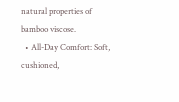natural properties of bamboo viscose.
  • All-Day Comfort: Soft, cushioned,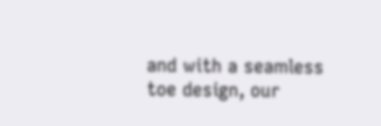and with a seamless toe design, our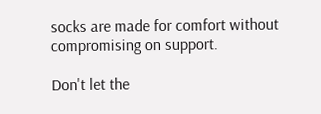socks are made for comfort without compromising on support.

Don't let the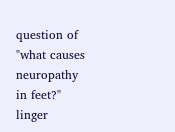question of "what causes neuropathy in feet?" linger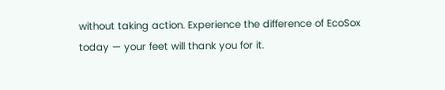without taking action. Experience the difference of EcoSox today — your feet will thank you for it.